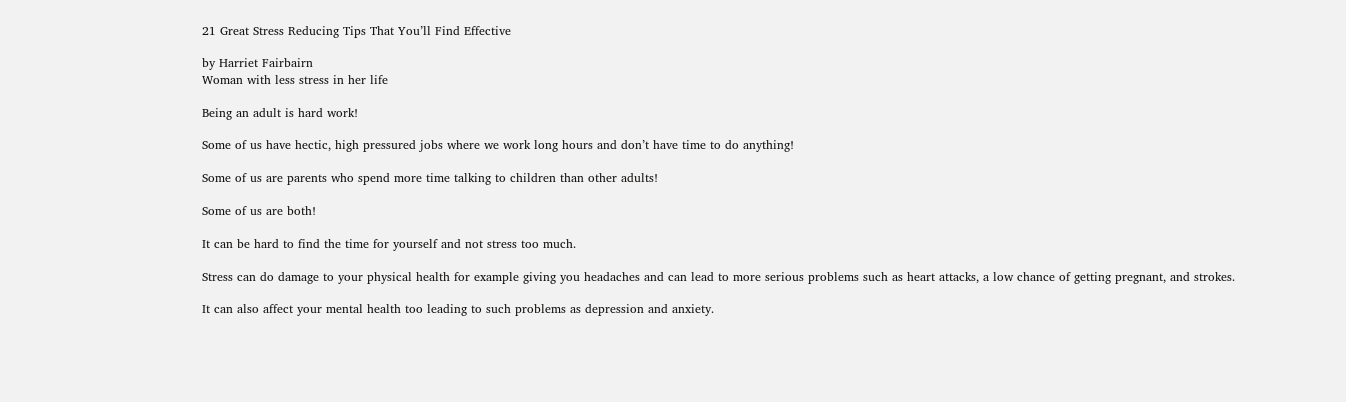21 Great Stress Reducing Tips That You’ll Find Effective

by Harriet Fairbairn
Woman with less stress in her life

Being an adult is hard work!

Some of us have hectic, high pressured jobs where we work long hours and don’t have time to do anything!

Some of us are parents who spend more time talking to children than other adults!

Some of us are both!

It can be hard to find the time for yourself and not stress too much.

Stress can do damage to your physical health for example giving you headaches and can lead to more serious problems such as heart attacks, a low chance of getting pregnant, and strokes.

It can also affect your mental health too leading to such problems as depression and anxiety.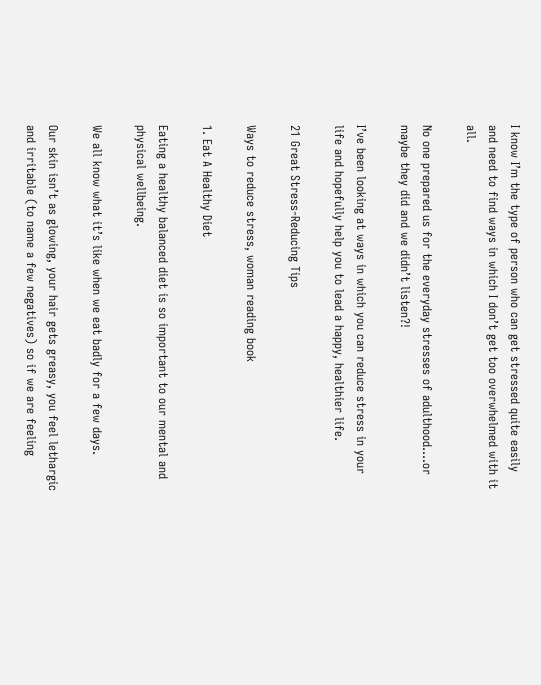I know I’m the type of person who can get stressed quite easily and need to find ways in which I don’t get too overwhelmed with it all.

No one prepared us for the everyday stresses of adulthood….or maybe they did and we didn’t listen?!

I’ve been looking at ways in which you can reduce stress in your life and hopefully help you to lead a happy, healthier life.

21 Great Stress-Reducing Tips

Ways to reduce stress, woman reading book

1. Eat A Healthy Diet

Eating a healthy balanced diet is so important to our mental and physical wellbeing.

We all know what it’s like when we eat badly for a few days.

Our skin isn’t as glowing, your hair gets greasy, you feel lethargic and irritable (to name a few negatives) so if we are feeling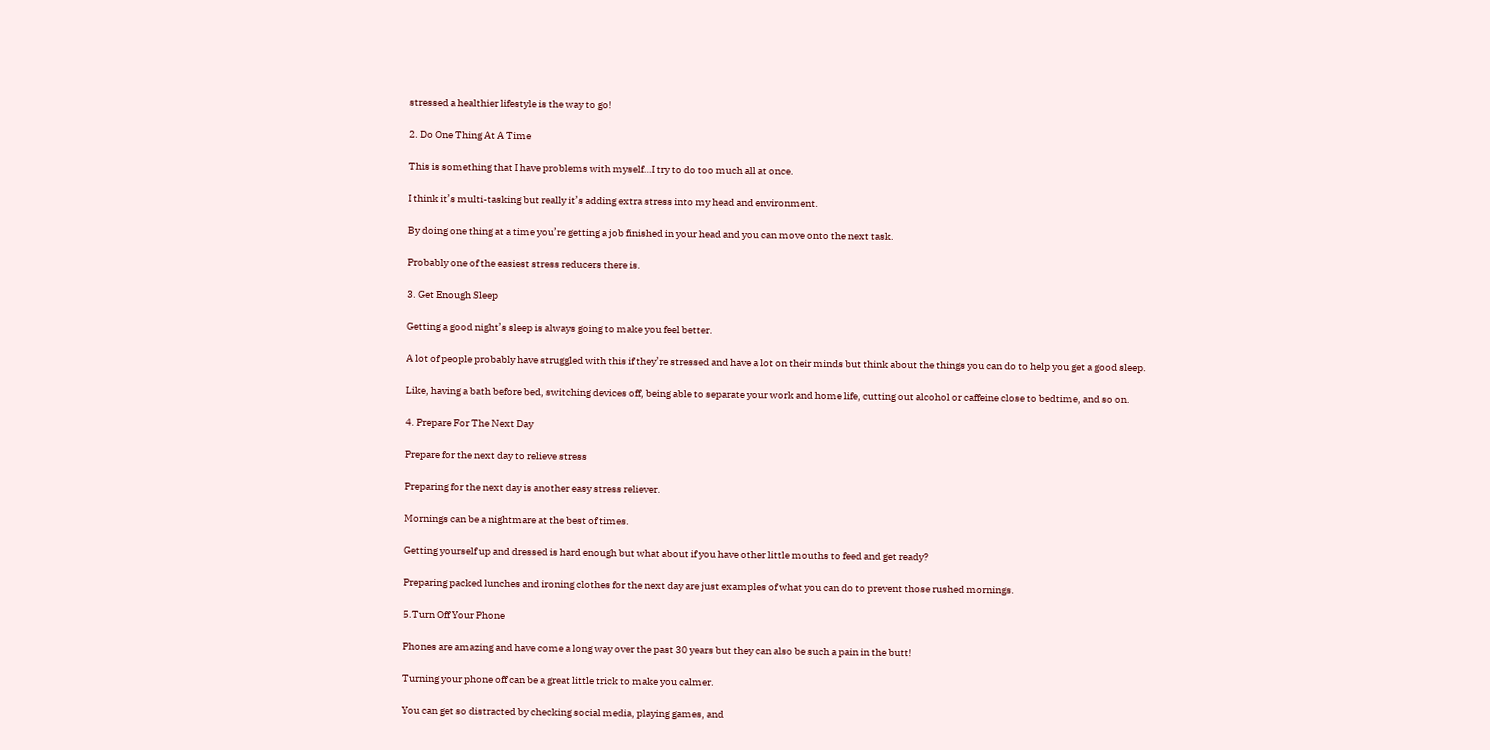stressed a healthier lifestyle is the way to go!

2. Do One Thing At A Time

This is something that I have problems with myself…I try to do too much all at once.

I think it’s multi-tasking but really it’s adding extra stress into my head and environment.

By doing one thing at a time you’re getting a job finished in your head and you can move onto the next task.

Probably one of the easiest stress reducers there is.

3. Get Enough Sleep

Getting a good night’s sleep is always going to make you feel better.

A lot of people probably have struggled with this if they’re stressed and have a lot on their minds but think about the things you can do to help you get a good sleep.

Like, having a bath before bed, switching devices off, being able to separate your work and home life, cutting out alcohol or caffeine close to bedtime, and so on.

4. Prepare For The Next Day

Prepare for the next day to relieve stress

Preparing for the next day is another easy stress reliever.

Mornings can be a nightmare at the best of times.

Getting yourself up and dressed is hard enough but what about if you have other little mouths to feed and get ready?

Preparing packed lunches and ironing clothes for the next day are just examples of what you can do to prevent those rushed mornings.

5.Turn Off Your Phone

Phones are amazing and have come a long way over the past 30 years but they can also be such a pain in the butt!

Turning your phone off can be a great little trick to make you calmer.

You can get so distracted by checking social media, playing games, and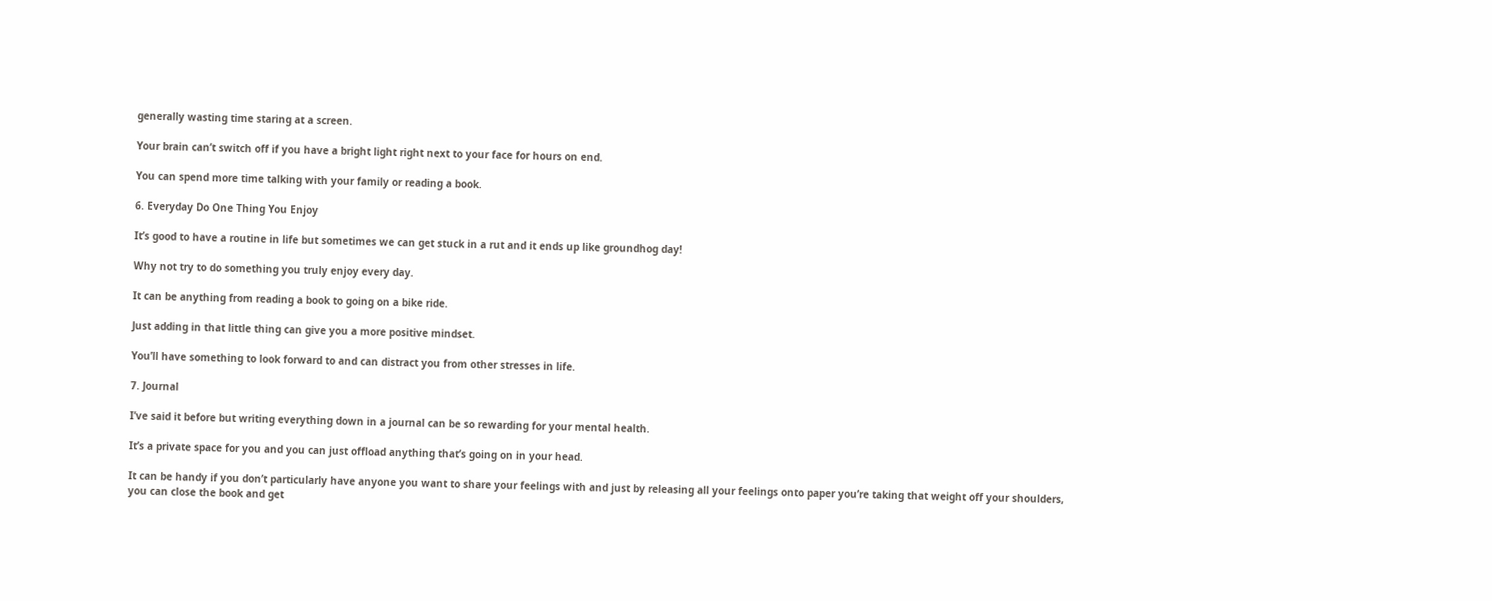generally wasting time staring at a screen.

Your brain can’t switch off if you have a bright light right next to your face for hours on end.

You can spend more time talking with your family or reading a book.

6. Everyday Do One Thing You Enjoy

It’s good to have a routine in life but sometimes we can get stuck in a rut and it ends up like groundhog day!

Why not try to do something you truly enjoy every day.

It can be anything from reading a book to going on a bike ride.

Just adding in that little thing can give you a more positive mindset.

You’ll have something to look forward to and can distract you from other stresses in life.

7. Journal

I’ve said it before but writing everything down in a journal can be so rewarding for your mental health.

It’s a private space for you and you can just offload anything that’s going on in your head.

It can be handy if you don’t particularly have anyone you want to share your feelings with and just by releasing all your feelings onto paper you’re taking that weight off your shoulders, you can close the book and get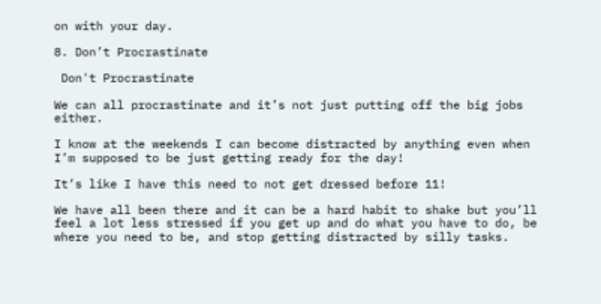on with your day.

8. Don’t Procrastinate

 Don't Procrastinate

We can all procrastinate and it’s not just putting off the big jobs either.

I know at the weekends I can become distracted by anything even when I’m supposed to be just getting ready for the day!

It’s like I have this need to not get dressed before 11!

We have all been there and it can be a hard habit to shake but you’ll feel a lot less stressed if you get up and do what you have to do, be where you need to be, and stop getting distracted by silly tasks.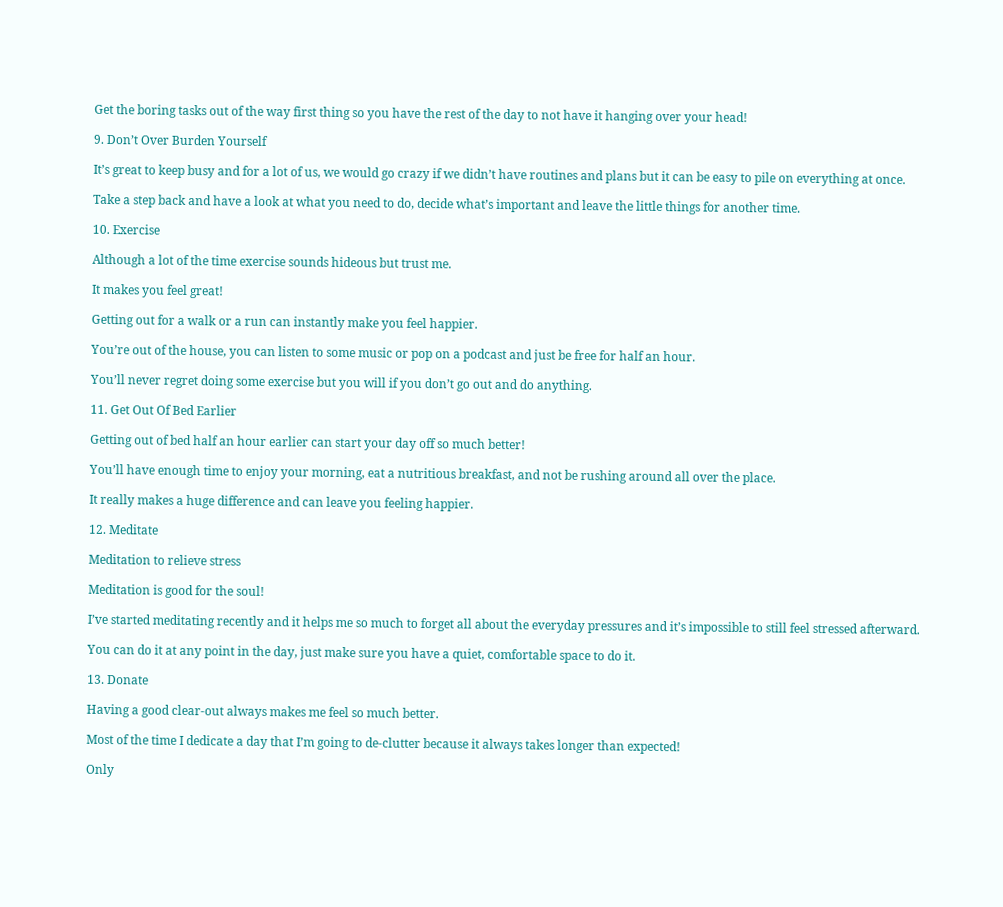Get the boring tasks out of the way first thing so you have the rest of the day to not have it hanging over your head!

9. Don’t Over Burden Yourself

It’s great to keep busy and for a lot of us, we would go crazy if we didn’t have routines and plans but it can be easy to pile on everything at once.

Take a step back and have a look at what you need to do, decide what’s important and leave the little things for another time.

10. Exercise

Although a lot of the time exercise sounds hideous but trust me.

It makes you feel great!

Getting out for a walk or a run can instantly make you feel happier.

You’re out of the house, you can listen to some music or pop on a podcast and just be free for half an hour.

You’ll never regret doing some exercise but you will if you don’t go out and do anything.

11. Get Out Of Bed Earlier

Getting out of bed half an hour earlier can start your day off so much better!

You’ll have enough time to enjoy your morning, eat a nutritious breakfast, and not be rushing around all over the place.

It really makes a huge difference and can leave you feeling happier.

12. Meditate

Meditation to relieve stress

Meditation is good for the soul!

I’ve started meditating recently and it helps me so much to forget all about the everyday pressures and it’s impossible to still feel stressed afterward.

You can do it at any point in the day, just make sure you have a quiet, comfortable space to do it.

13. Donate

Having a good clear-out always makes me feel so much better.

Most of the time I dedicate a day that I’m going to de-clutter because it always takes longer than expected!

Only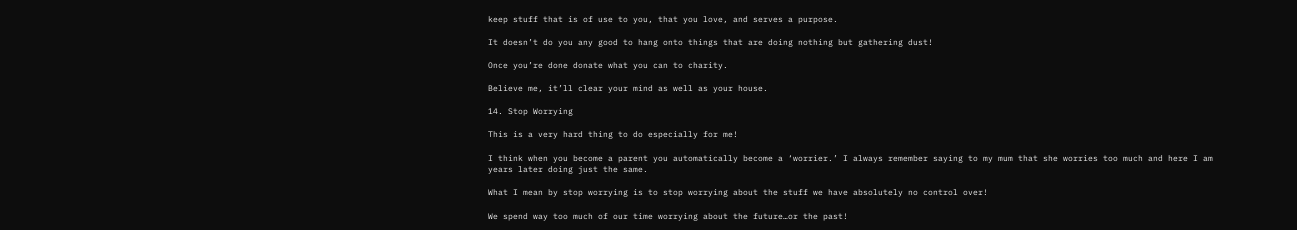keep stuff that is of use to you, that you love, and serves a purpose.

It doesn’t do you any good to hang onto things that are doing nothing but gathering dust!

Once you’re done donate what you can to charity.

Believe me, it’ll clear your mind as well as your house.

14. Stop Worrying

This is a very hard thing to do especially for me!

I think when you become a parent you automatically become a ‘worrier.’ I always remember saying to my mum that she worries too much and here I am years later doing just the same.

What I mean by stop worrying is to stop worrying about the stuff we have absolutely no control over!

We spend way too much of our time worrying about the future…or the past!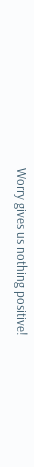Worry gives us nothing positive!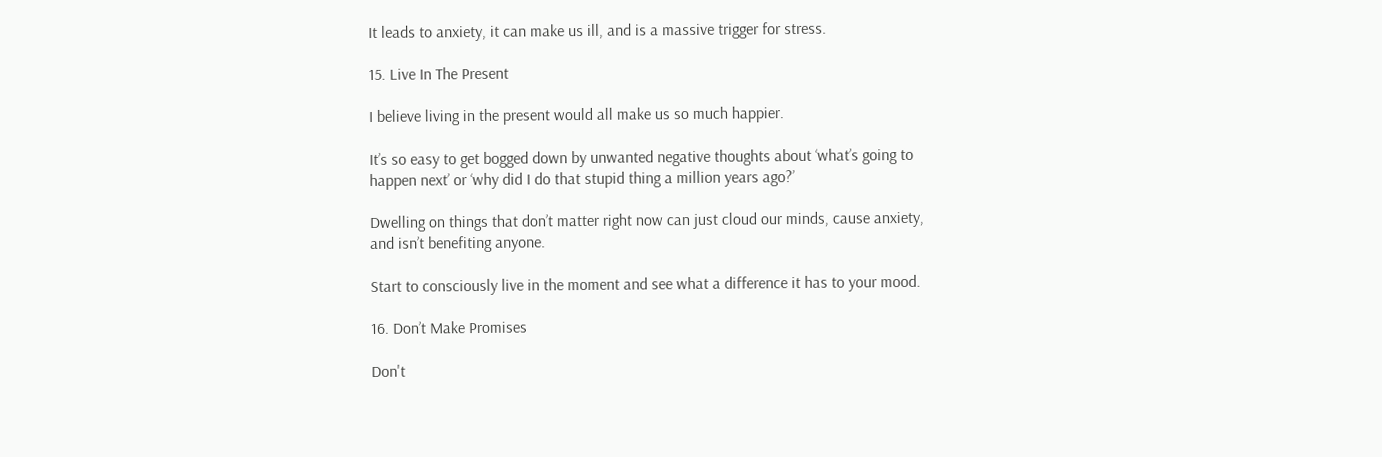It leads to anxiety, it can make us ill, and is a massive trigger for stress.

15. Live In The Present

I believe living in the present would all make us so much happier.

It’s so easy to get bogged down by unwanted negative thoughts about ‘what’s going to happen next’ or ‘why did I do that stupid thing a million years ago?’

Dwelling on things that don’t matter right now can just cloud our minds, cause anxiety, and isn’t benefiting anyone.

Start to consciously live in the moment and see what a difference it has to your mood.

16. Don’t Make Promises

Don't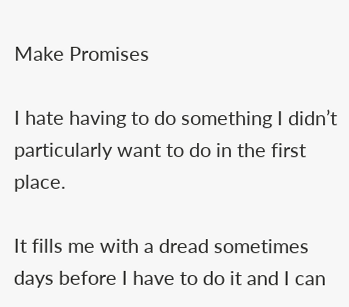Make Promises

I hate having to do something I didn’t particularly want to do in the first place.

It fills me with a dread sometimes days before I have to do it and I can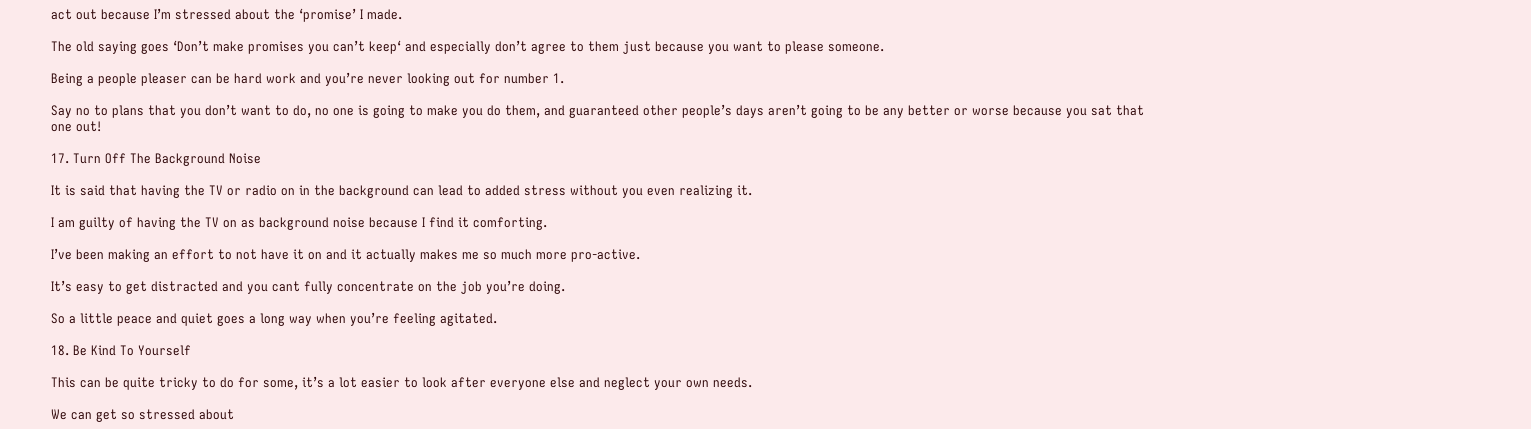act out because I’m stressed about the ‘promise’ I made.

The old saying goes ‘Don’t make promises you can’t keep‘ and especially don’t agree to them just because you want to please someone.

Being a people pleaser can be hard work and you’re never looking out for number 1.

Say no to plans that you don’t want to do, no one is going to make you do them, and guaranteed other people’s days aren’t going to be any better or worse because you sat that one out!

17. Turn Off The Background Noise

It is said that having the TV or radio on in the background can lead to added stress without you even realizing it.

I am guilty of having the TV on as background noise because I find it comforting.

I’ve been making an effort to not have it on and it actually makes me so much more pro-active.

It’s easy to get distracted and you cant fully concentrate on the job you’re doing.

So a little peace and quiet goes a long way when you’re feeling agitated.

18. Be Kind To Yourself

This can be quite tricky to do for some, it’s a lot easier to look after everyone else and neglect your own needs.

We can get so stressed about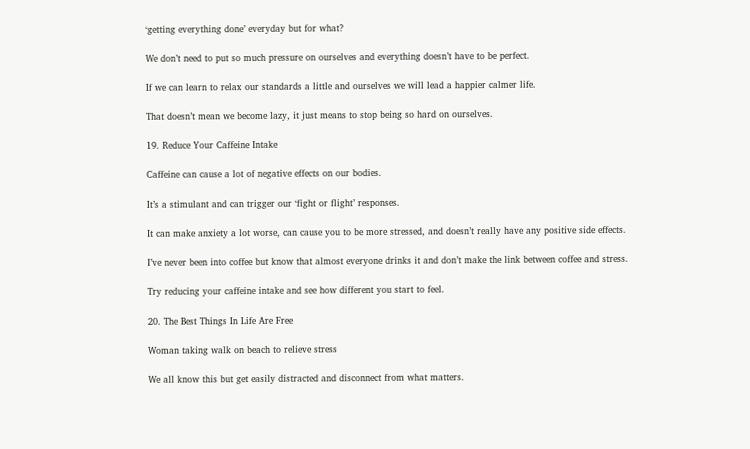‘getting everything done’ everyday but for what?

We don’t need to put so much pressure on ourselves and everything doesn’t have to be perfect.

If we can learn to relax our standards a little and ourselves we will lead a happier calmer life.

That doesn’t mean we become lazy, it just means to stop being so hard on ourselves.

19. Reduce Your Caffeine Intake

Caffeine can cause a lot of negative effects on our bodies.

It’s a stimulant and can trigger our ‘fight or flight’ responses.

It can make anxiety a lot worse, can cause you to be more stressed, and doesn’t really have any positive side effects.

I’ve never been into coffee but know that almost everyone drinks it and don’t make the link between coffee and stress.

Try reducing your caffeine intake and see how different you start to feel.

20. The Best Things In Life Are Free

Woman taking walk on beach to relieve stress

We all know this but get easily distracted and disconnect from what matters.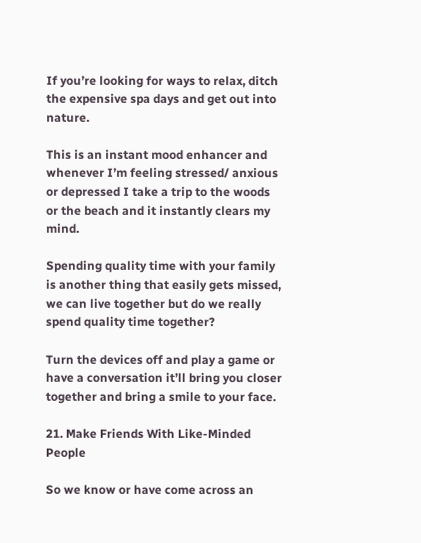If you’re looking for ways to relax, ditch the expensive spa days and get out into nature.

This is an instant mood enhancer and whenever I’m feeling stressed/ anxious or depressed I take a trip to the woods or the beach and it instantly clears my mind.

Spending quality time with your family is another thing that easily gets missed, we can live together but do we really spend quality time together?

Turn the devices off and play a game or have a conversation it’ll bring you closer together and bring a smile to your face.

21. Make Friends With Like-Minded People

So we know or have come across an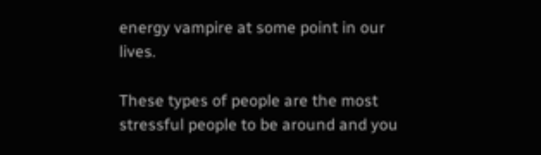energy vampire at some point in our lives.

These types of people are the most stressful people to be around and you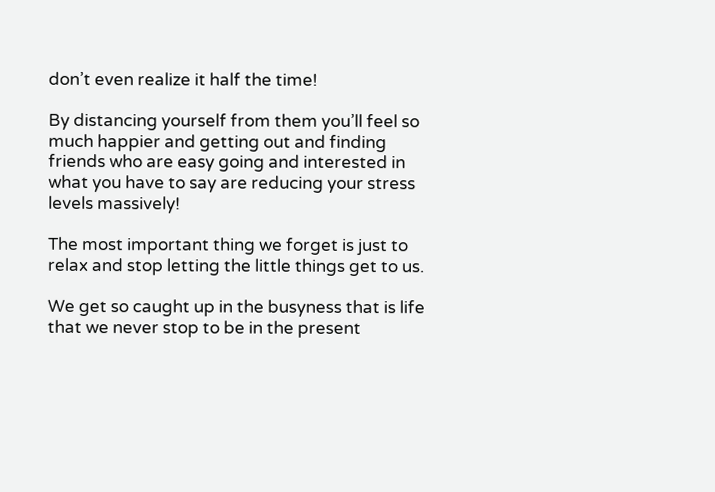don’t even realize it half the time!

By distancing yourself from them you’ll feel so much happier and getting out and finding friends who are easy going and interested in what you have to say are reducing your stress levels massively!

The most important thing we forget is just to relax and stop letting the little things get to us.

We get so caught up in the busyness that is life that we never stop to be in the present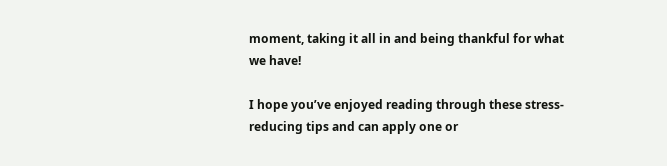moment, taking it all in and being thankful for what we have!

I hope you’ve enjoyed reading through these stress-reducing tips and can apply one or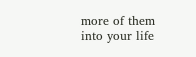more of them into your life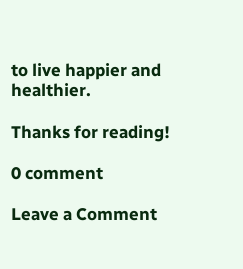to live happier and healthier.

Thanks for reading!

0 comment

Leave a Comment